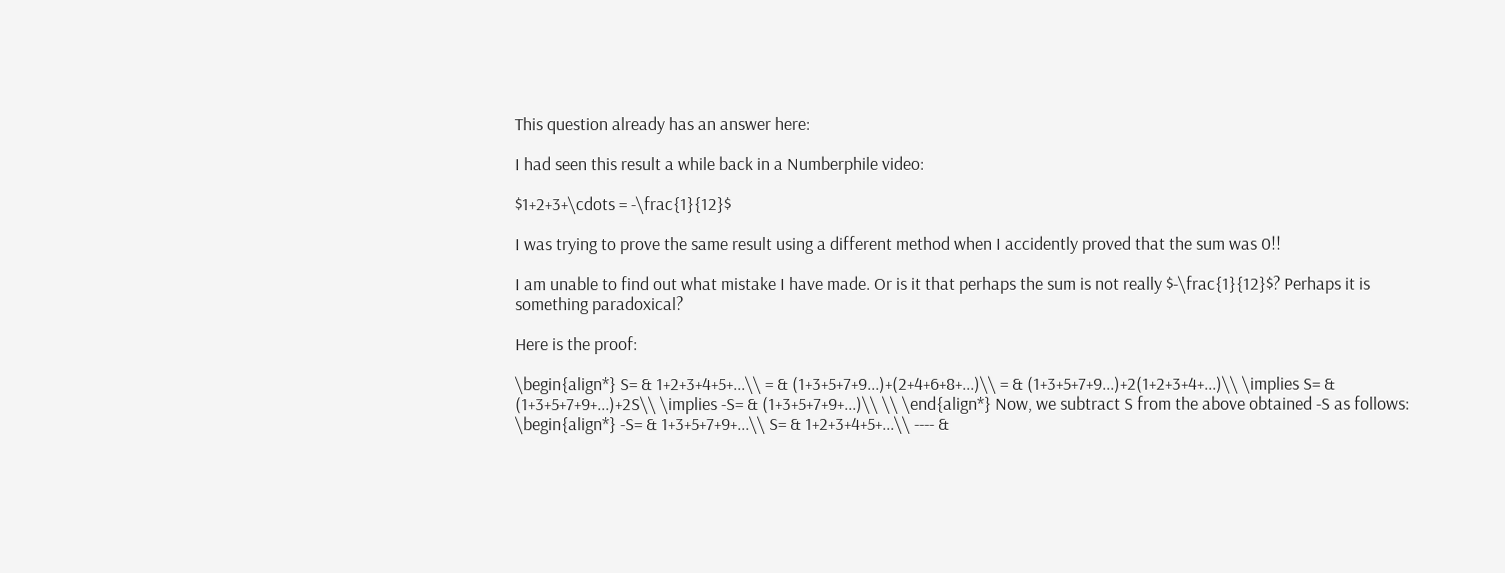This question already has an answer here:

I had seen this result a while back in a Numberphile video:

$1+2+3+\cdots = -\frac{1}{12}$

I was trying to prove the same result using a different method when I accidently proved that the sum was 0!!

I am unable to find out what mistake I have made. Or is it that perhaps the sum is not really $-\frac{1}{12}$? Perhaps it is something paradoxical?

Here is the proof:

\begin{align*} S= & 1+2+3+4+5+...\\ = & (1+3+5+7+9...)+(2+4+6+8+...)\\ = & (1+3+5+7+9...)+2(1+2+3+4+...)\\ \implies S= & (1+3+5+7+9+...)+2S\\ \implies -S= & (1+3+5+7+9+...)\\ \\ \end{align*} Now, we subtract S from the above obtained -S as follows: \begin{align*} -S= & 1+3+5+7+9+...\\ S= & 1+2+3+4+5+...\\ ---- &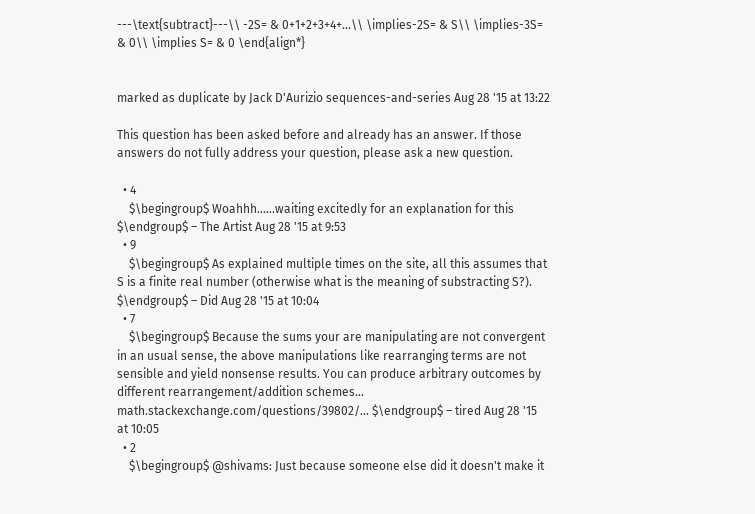---\text{subtract}---\\ -2S= & 0+1+2+3+4+...\\ \implies-2S= & S\\ \implies-3S= & 0\\ \implies S= & 0 \end{align*}


marked as duplicate by Jack D'Aurizio sequences-and-series Aug 28 '15 at 13:22

This question has been asked before and already has an answer. If those answers do not fully address your question, please ask a new question.

  • 4
    $\begingroup$ Woahhh......waiting excitedly for an explanation for this $\endgroup$ – The Artist Aug 28 '15 at 9:53
  • 9
    $\begingroup$ As explained multiple times on the site, all this assumes that S is a finite real number (otherwise what is the meaning of substracting S?). $\endgroup$ – Did Aug 28 '15 at 10:04
  • 7
    $\begingroup$ Because the sums your are manipulating are not convergent in an usual sense, the above manipulations like rearranging terms are not sensible and yield nonsense results. You can produce arbitrary outcomes by different rearrangement/addition schemes... math.stackexchange.com/questions/39802/… $\endgroup$ – tired Aug 28 '15 at 10:05
  • 2
    $\begingroup$ @shivams: Just because someone else did it doesn't make it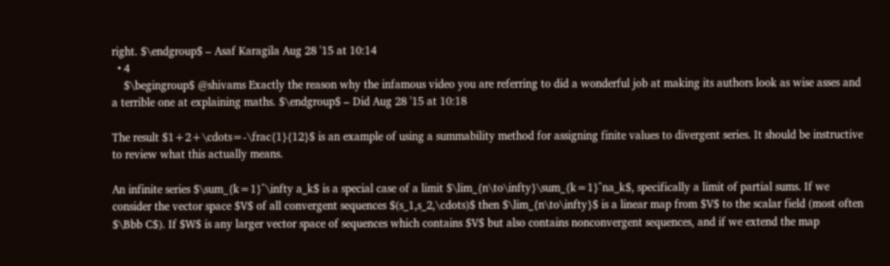right. $\endgroup$ – Asaf Karagila Aug 28 '15 at 10:14
  • 4
    $\begingroup$ @shivams Exactly the reason why the infamous video you are referring to did a wonderful job at making its authors look as wise asses and a terrible one at explaining maths. $\endgroup$ – Did Aug 28 '15 at 10:18

The result $1+2+\cdots=-\frac{1}{12}$ is an example of using a summability method for assigning finite values to divergent series. It should be instructive to review what this actually means.

An infinite series $\sum_{k=1}^\infty a_k$ is a special case of a limit $\lim_{n\to\infty}\sum_{k=1}^na_k$, specifically a limit of partial sums. If we consider the vector space $V$ of all convergent sequences $(s_1,s_2,\cdots)$ then $\lim_{n\to\infty}$ is a linear map from $V$ to the scalar field (most often $\Bbb C$). If $W$ is any larger vector space of sequences which contains $V$ but also contains nonconvergent sequences, and if we extend the map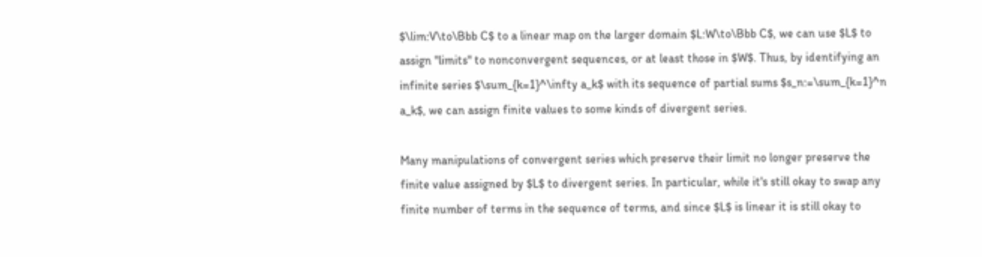$\lim:V\to\Bbb C$ to a linear map on the larger domain $L:W\to\Bbb C$, we can use $L$ to assign "limits" to nonconvergent sequences, or at least those in $W$. Thus, by identifying an infinite series $\sum_{k=1}^\infty a_k$ with its sequence of partial sums $s_n:=\sum_{k=1}^n a_k$, we can assign finite values to some kinds of divergent series.

Many manipulations of convergent series which preserve their limit no longer preserve the finite value assigned by $L$ to divergent series. In particular, while it's still okay to swap any finite number of terms in the sequence of terms, and since $L$ is linear it is still okay to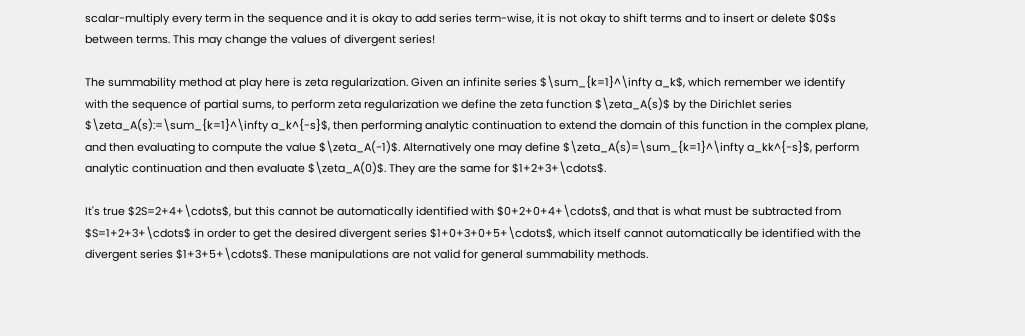scalar-multiply every term in the sequence and it is okay to add series term-wise, it is not okay to shift terms and to insert or delete $0$s between terms. This may change the values of divergent series!

The summability method at play here is zeta regularization. Given an infinite series $\sum_{k=1}^\infty a_k$, which remember we identify with the sequence of partial sums, to perform zeta regularization we define the zeta function $\zeta_A(s)$ by the Dirichlet series $\zeta_A(s):=\sum_{k=1}^\infty a_k^{-s}$, then performing analytic continuation to extend the domain of this function in the complex plane, and then evaluating to compute the value $\zeta_A(-1)$. Alternatively one may define $\zeta_A(s)=\sum_{k=1}^\infty a_kk^{-s}$, perform analytic continuation and then evaluate $\zeta_A(0)$. They are the same for $1+2+3+\cdots$.

It's true $2S=2+4+\cdots$, but this cannot be automatically identified with $0+2+0+4+\cdots$, and that is what must be subtracted from $S=1+2+3+\cdots$ in order to get the desired divergent series $1+0+3+0+5+\cdots$, which itself cannot automatically be identified with the divergent series $1+3+5+\cdots$. These manipulations are not valid for general summability methods.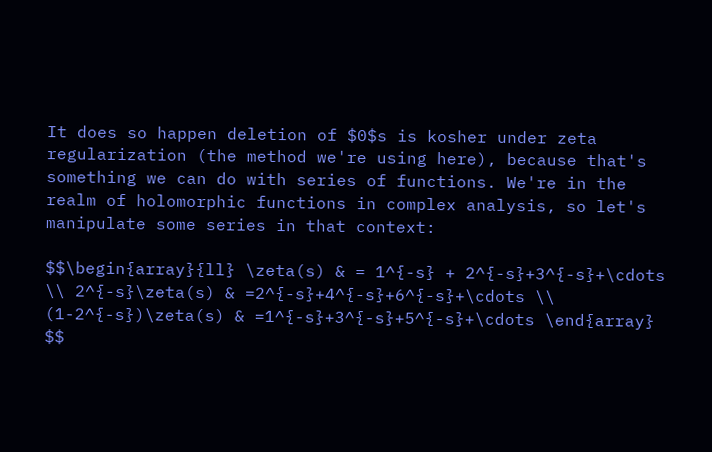It does so happen deletion of $0$s is kosher under zeta regularization (the method we're using here), because that's something we can do with series of functions. We're in the realm of holomorphic functions in complex analysis, so let's manipulate some series in that context:

$$\begin{array}{ll} \zeta(s) & = 1^{-s} + 2^{-s}+3^{-s}+\cdots \\ 2^{-s}\zeta(s) & =2^{-s}+4^{-s}+6^{-s}+\cdots \\ (1-2^{-s})\zeta(s) & =1^{-s}+3^{-s}+5^{-s}+\cdots \end{array} $$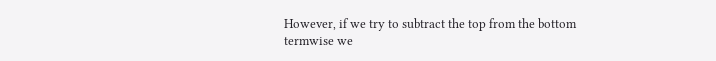However, if we try to subtract the top from the bottom termwise we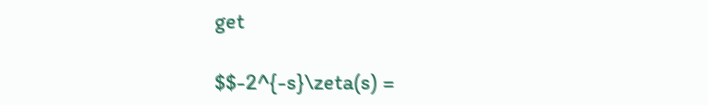get

$$-2^{-s}\zeta(s) =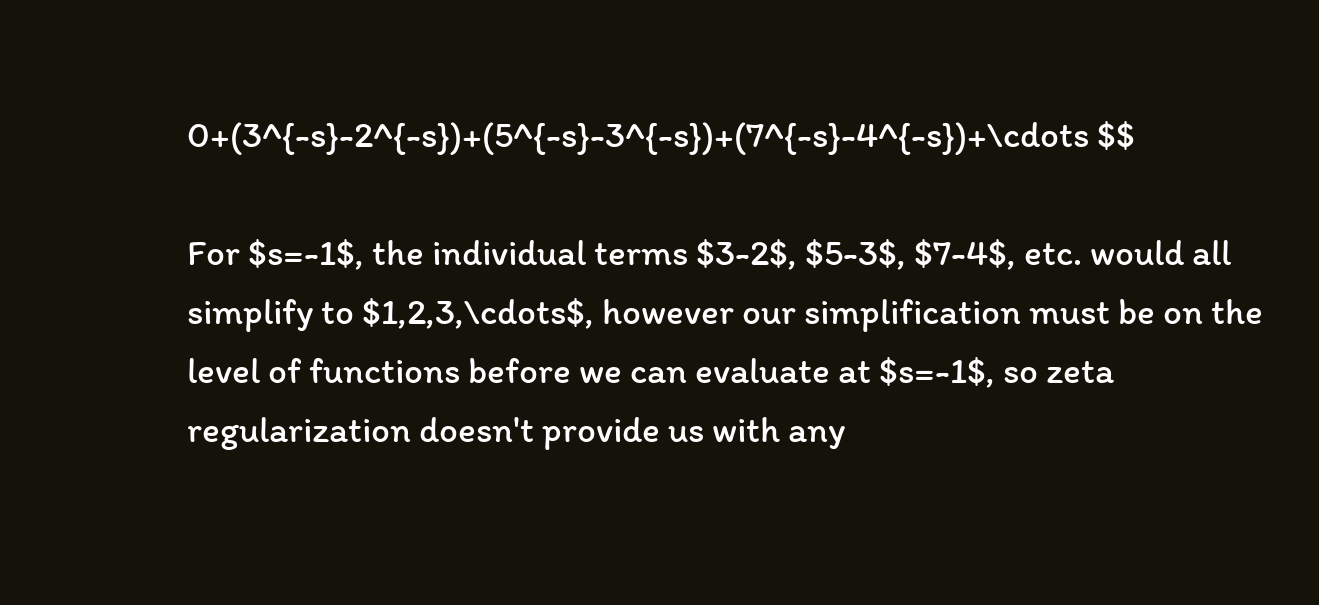0+(3^{-s}-2^{-s})+(5^{-s}-3^{-s})+(7^{-s}-4^{-s})+\cdots $$

For $s=-1$, the individual terms $3-2$, $5-3$, $7-4$, etc. would all simplify to $1,2,3,\cdots$, however our simplification must be on the level of functions before we can evaluate at $s=-1$, so zeta regularization doesn't provide us with any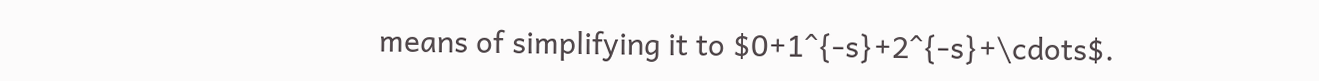means of simplifying it to $0+1^{-s}+2^{-s}+\cdots$.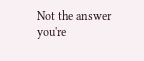Not the answer you're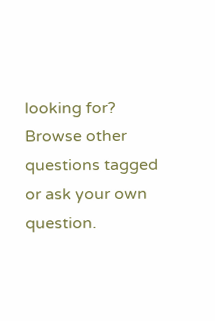looking for? Browse other questions tagged or ask your own question.